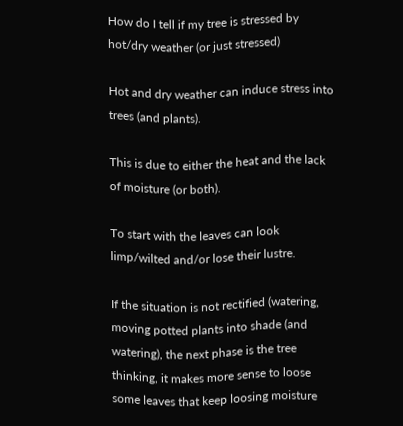How do I tell if my tree is stressed by hot/dry weather (or just stressed)

Hot and dry weather can induce stress into trees (and plants).

This is due to either the heat and the lack of moisture (or both).

To start with the leaves can look limp/wilted and/or lose their lustre.

If the situation is not rectified (watering, moving potted plants into shade (and watering), the next phase is the tree thinking, it makes more sense to loose some leaves that keep loosing moisture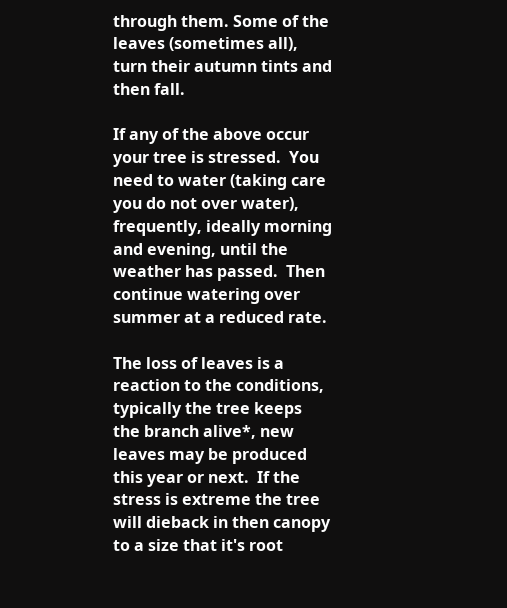through them. Some of the leaves (sometimes all), turn their autumn tints and then fall.

If any of the above occur your tree is stressed.  You need to water (taking care you do not over water), frequently, ideally morning and evening, until the weather has passed.  Then continue watering over summer at a reduced rate.

The loss of leaves is a reaction to the conditions, typically the tree keeps the branch alive*, new leaves may be produced this year or next.  If the stress is extreme the tree will dieback in then canopy to a size that it's root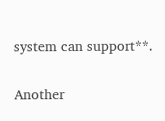system can support**.

Another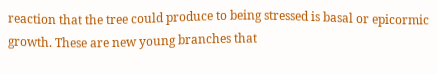reaction that the tree could produce to being stressed is basal or epicormic growth. These are new young branches that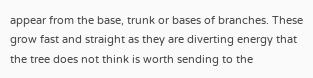appear from the base, trunk or bases of branches. These grow fast and straight as they are diverting energy that the tree does not think is worth sending to the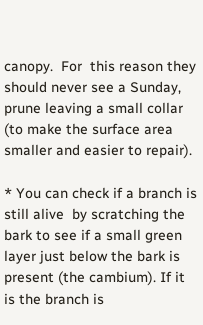canopy.  For  this reason they should never see a Sunday, prune leaving a small collar (to make the surface area smaller and easier to repair).

* You can check if a branch is still alive  by scratching the bark to see if a small green layer just below the bark is present (the cambium). If it is the branch is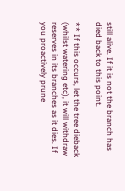still alive. If it is not the branch has died back to this point.

** If this occurs, let the tree dieback (whilst watering etc), it will withdraw reserves in its branches as it dies. If you proactively prune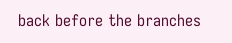back before the branches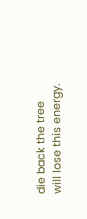die back the tree will lose this energy.